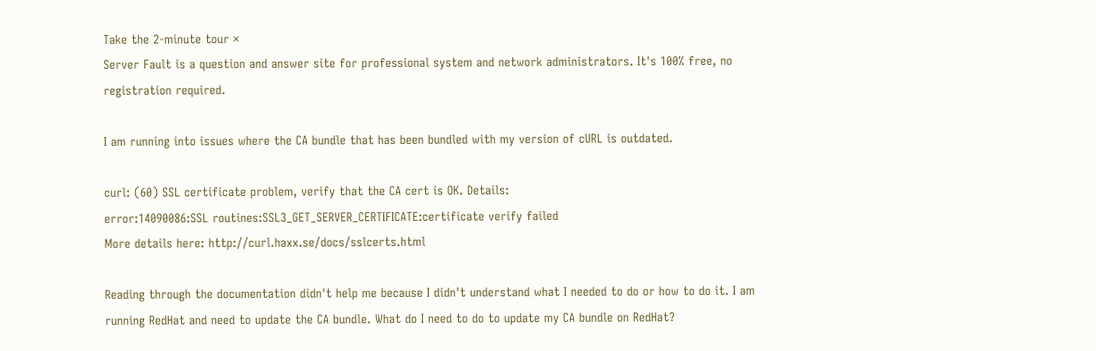Take the 2-minute tour ×
Server Fault is a question and answer site for professional system and network administrators. It's 100% free, no registration required.

I am running into issues where the CA bundle that has been bundled with my version of cURL is outdated.

curl: (60) SSL certificate problem, verify that the CA cert is OK. Details:
error:14090086:SSL routines:SSL3_GET_SERVER_CERTIFICATE:certificate verify failed
More details here: http://curl.haxx.se/docs/sslcerts.html

Reading through the documentation didn't help me because I didn't understand what I needed to do or how to do it. I am running RedHat and need to update the CA bundle. What do I need to do to update my CA bundle on RedHat?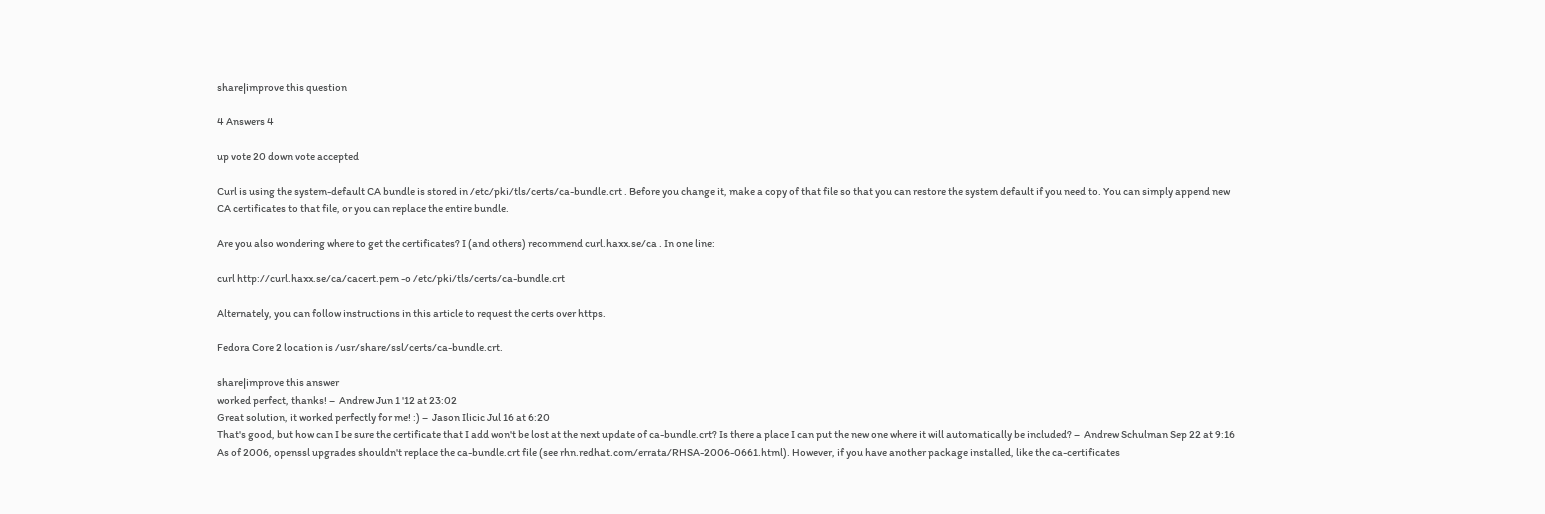share|improve this question

4 Answers 4

up vote 20 down vote accepted

Curl is using the system-default CA bundle is stored in /etc/pki/tls/certs/ca-bundle.crt . Before you change it, make a copy of that file so that you can restore the system default if you need to. You can simply append new CA certificates to that file, or you can replace the entire bundle.

Are you also wondering where to get the certificates? I (and others) recommend curl.haxx.se/ca . In one line:

curl http://curl.haxx.se/ca/cacert.pem -o /etc/pki/tls/certs/ca-bundle.crt

Alternately, you can follow instructions in this article to request the certs over https.

Fedora Core 2 location is /usr/share/ssl/certs/ca-bundle.crt.

share|improve this answer
worked perfect, thanks! –  Andrew Jun 1 '12 at 23:02
Great solution, it worked perfectly for me! :) –  Jason Ilicic Jul 16 at 6:20
That's good, but how can I be sure the certificate that I add won't be lost at the next update of ca-bundle.crt? Is there a place I can put the new one where it will automatically be included? –  Andrew Schulman Sep 22 at 9:16
As of 2006, openssl upgrades shouldn't replace the ca-bundle.crt file (see rhn.redhat.com/errata/RHSA-2006-0661.html). However, if you have another package installed, like the ca-certificates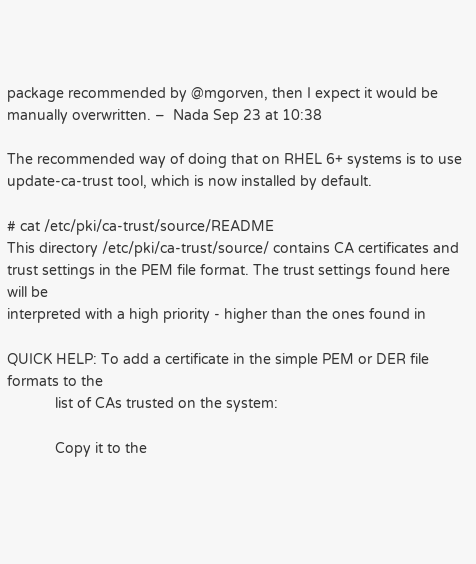package recommended by @mgorven, then I expect it would be manually overwritten. –  Nada Sep 23 at 10:38

The recommended way of doing that on RHEL 6+ systems is to use update-ca-trust tool, which is now installed by default.

# cat /etc/pki/ca-trust/source/README
This directory /etc/pki/ca-trust/source/ contains CA certificates and
trust settings in the PEM file format. The trust settings found here will be
interpreted with a high priority - higher than the ones found in

QUICK HELP: To add a certificate in the simple PEM or DER file formats to the
            list of CAs trusted on the system:

            Copy it to the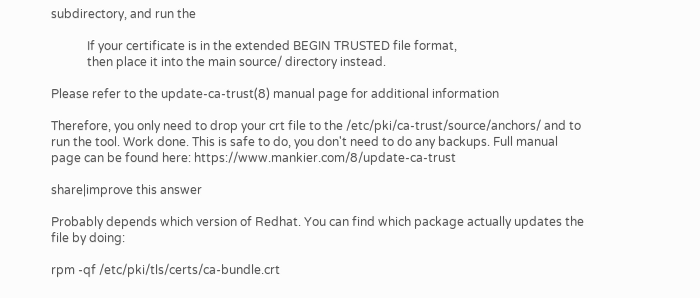subdirectory, and run the

            If your certificate is in the extended BEGIN TRUSTED file format,
            then place it into the main source/ directory instead.

Please refer to the update-ca-trust(8) manual page for additional information

Therefore, you only need to drop your crt file to the /etc/pki/ca-trust/source/anchors/ and to run the tool. Work done. This is safe to do, you don't need to do any backups. Full manual page can be found here: https://www.mankier.com/8/update-ca-trust

share|improve this answer

Probably depends which version of Redhat. You can find which package actually updates the file by doing:

rpm -qf /etc/pki/tls/certs/ca-bundle.crt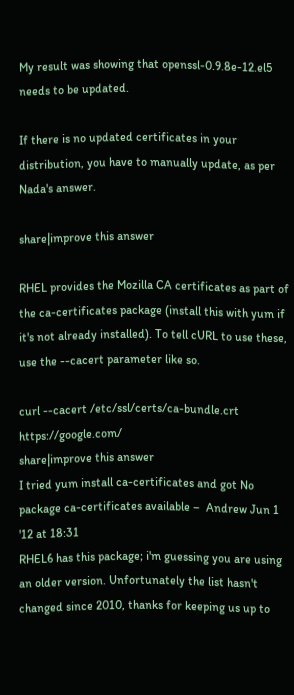My result was showing that openssl-0.9.8e-12.el5 needs to be updated.

If there is no updated certificates in your distribution, you have to manually update, as per Nada's answer.

share|improve this answer

RHEL provides the Mozilla CA certificates as part of the ca-certificates package (install this with yum if it's not already installed). To tell cURL to use these, use the --cacert parameter like so.

curl --cacert /etc/ssl/certs/ca-bundle.crt https://google.com/
share|improve this answer
I tried yum install ca-certificates and got No package ca-certificates available –  Andrew Jun 1 '12 at 18:31
RHEL6 has this package; i'm guessing you are using an older version. Unfortunately the list hasn't changed since 2010, thanks for keeping us up to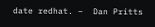date redhat. –  Dan Pritts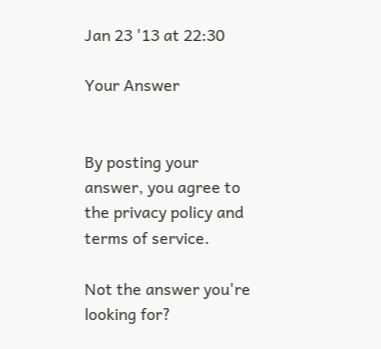Jan 23 '13 at 22:30

Your Answer


By posting your answer, you agree to the privacy policy and terms of service.

Not the answer you're looking for?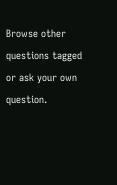Browse other questions tagged or ask your own question.